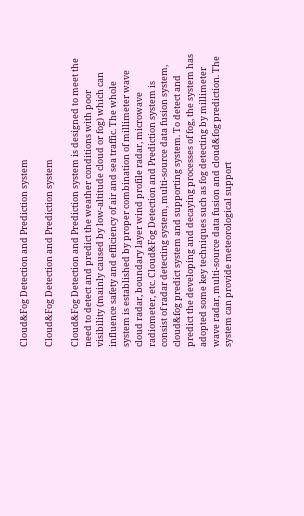Cloud&Fog Detection and Prediction system

Cloud&Fog Detection and Prediction system

Cloud&Fog Detection and Prediction system is designed to meet the need to detect and predict the weather conditions with poor visibility (mainly caused by low-altitude cloud or fog) which can influence safety and efficiency of air and sea traffic. The whole system is established by proper combination of millimeter wave cloud radar, boundary layer wind profile radar, microwave radiometer, etc. Cloud&Fog Detection and Prediction system is consist of radar detecting system, multi-source data fusion system, cloud&fog predict system and supporting system. To detect and predict the developing and decaying processes of fog, the system has adopted some key techniques such as fog detecting by millimeter wave radar, multi-source data fusion and cloud&fog prediction. The system can provide meteorological support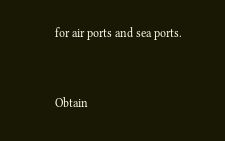for air ports and sea ports.


Obtain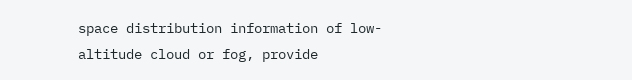space distribution information of low-altitude cloud or fog, provide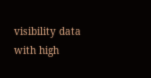visibility data with high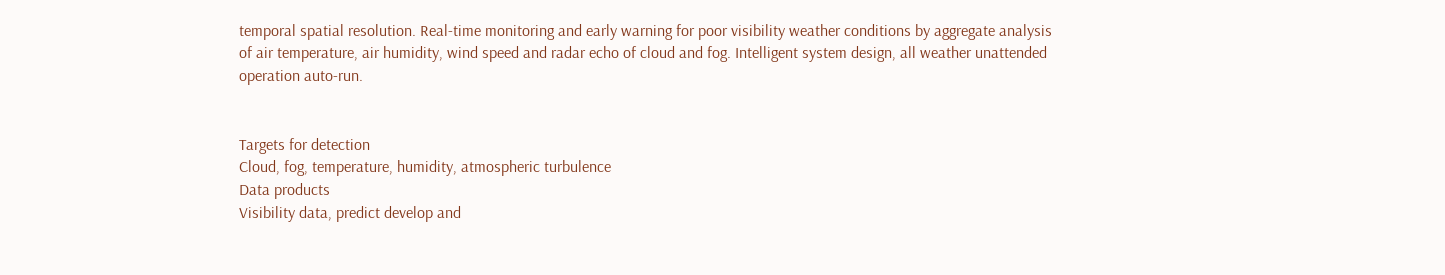temporal spatial resolution. Real-time monitoring and early warning for poor visibility weather conditions by aggregate analysis of air temperature, air humidity, wind speed and radar echo of cloud and fog. Intelligent system design, all weather unattended operation auto-run.


Targets for detection
Cloud, fog, temperature, humidity, atmospheric turbulence
Data products
Visibility data, predict develop and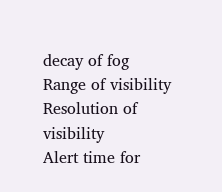decay of fog
Range of visibility
Resolution of visibility
Alert time for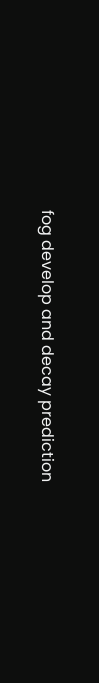fog develop and decay prediction